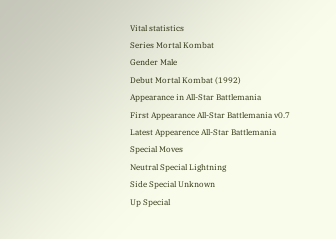Vital statistics
Series Mortal Kombat
Gender Male
Debut Mortal Kombat (1992)
Appearance in All-Star Battlemania
First Appearance All-Star Battlemania v0.7
Latest Appearence All-Star Battlemania
Special Moves
Neutral Special Lightning
Side Special Unknown
Up Special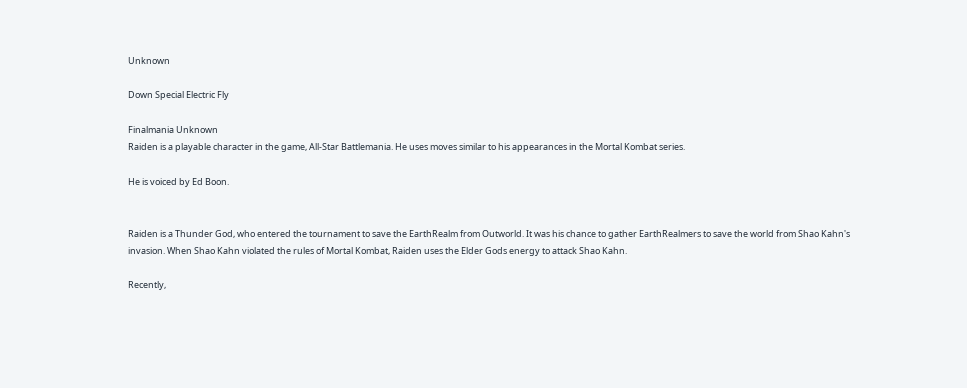Unknown

Down Special Electric Fly

Finalmania Unknown
Raiden is a playable character in the game, All-Star Battlemania. He uses moves similar to his appearances in the Mortal Kombat series.

He is voiced by Ed Boon.


Raiden is a Thunder God, who entered the tournament to save the EarthRealm from Outworld. It was his chance to gather EarthRealmers to save the world from Shao Kahn's invasion. When Shao Kahn violated the rules of Mortal Kombat, Raiden uses the Elder Gods energy to attack Shao Kahn.

Recently,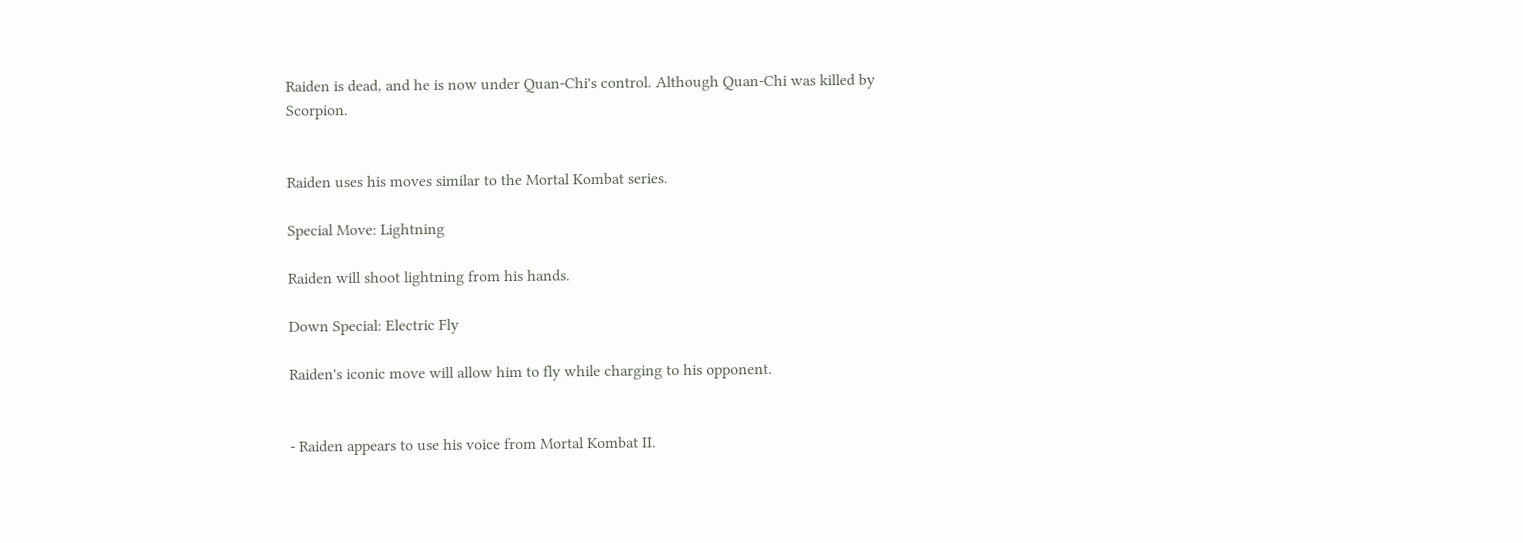Raiden is dead, and he is now under Quan-Chi's control. Although Quan-Chi was killed by Scorpion.


Raiden uses his moves similar to the Mortal Kombat series.

Special Move: Lightning

Raiden will shoot lightning from his hands.

Down Special: Electric Fly

Raiden's iconic move will allow him to fly while charging to his opponent.


- Raiden appears to use his voice from Mortal Kombat II.